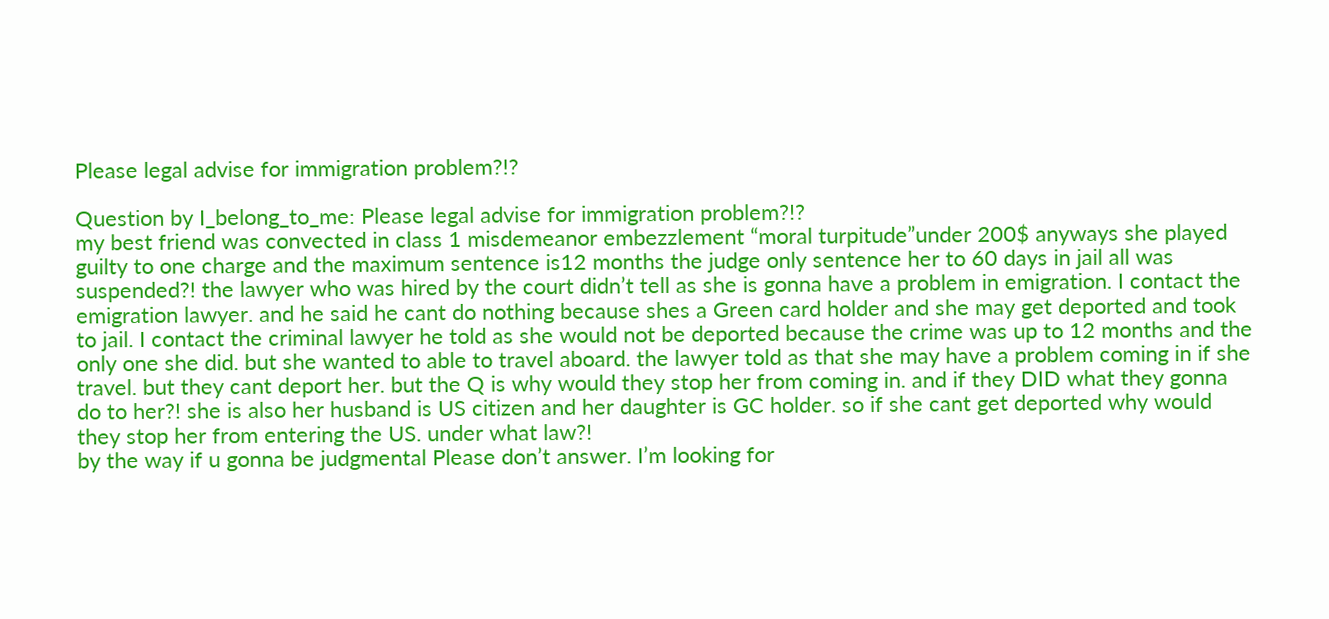Please legal advise for immigration problem?!?

Question by I_belong_to_me: Please legal advise for immigration problem?!?
my best friend was convected in class 1 misdemeanor embezzlement “moral turpitude”under 200$ anyways she played guilty to one charge and the maximum sentence is12 months the judge only sentence her to 60 days in jail all was suspended?! the lawyer who was hired by the court didn’t tell as she is gonna have a problem in emigration. I contact the emigration lawyer. and he said he cant do nothing because shes a Green card holder and she may get deported and took to jail. I contact the criminal lawyer he told as she would not be deported because the crime was up to 12 months and the only one she did. but she wanted to able to travel aboard. the lawyer told as that she may have a problem coming in if she travel. but they cant deport her. but the Q is why would they stop her from coming in. and if they DID what they gonna do to her?! she is also her husband is US citizen and her daughter is GC holder. so if she cant get deported why would they stop her from entering the US. under what law?!
by the way if u gonna be judgmental Please don’t answer. I’m looking for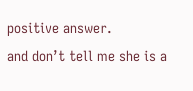positive answer.
and don’t tell me she is a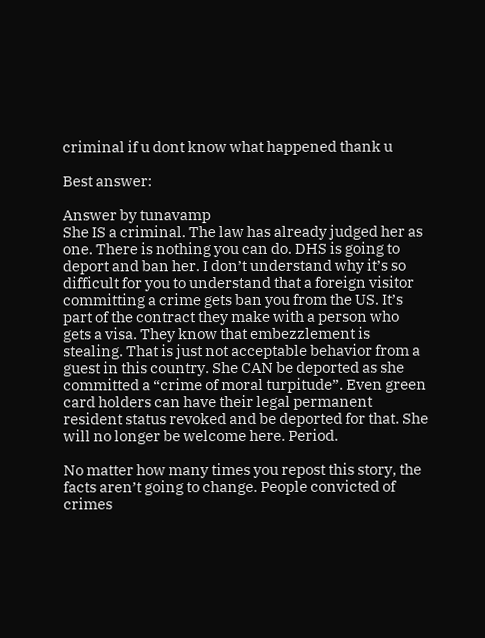criminal if u dont know what happened thank u

Best answer:

Answer by tunavamp
She IS a criminal. The law has already judged her as one. There is nothing you can do. DHS is going to deport and ban her. I don’t understand why it’s so difficult for you to understand that a foreign visitor committing a crime gets ban you from the US. It’s part of the contract they make with a person who gets a visa. They know that embezzlement is stealing. That is just not acceptable behavior from a guest in this country. She CAN be deported as she committed a “crime of moral turpitude”. Even green card holders can have their legal permanent resident status revoked and be deported for that. She will no longer be welcome here. Period.

No matter how many times you repost this story, the facts aren’t going to change. People convicted of crimes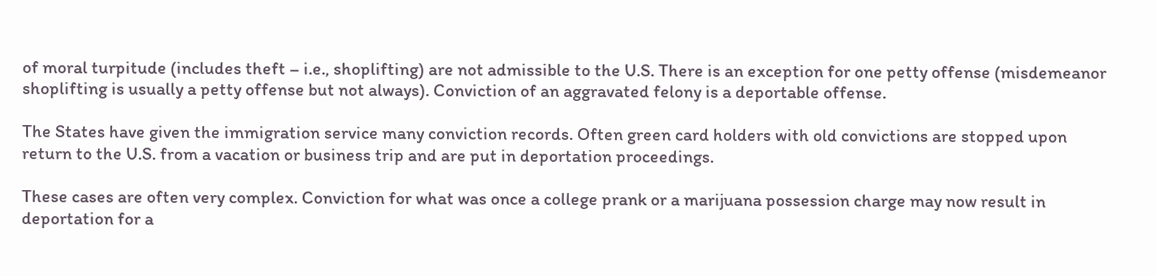of moral turpitude (includes theft – i.e., shoplifting) are not admissible to the U.S. There is an exception for one petty offense (misdemeanor shoplifting is usually a petty offense but not always). Conviction of an aggravated felony is a deportable offense.

The States have given the immigration service many conviction records. Often green card holders with old convictions are stopped upon return to the U.S. from a vacation or business trip and are put in deportation proceedings.

These cases are often very complex. Conviction for what was once a college prank or a marijuana possession charge may now result in deportation for a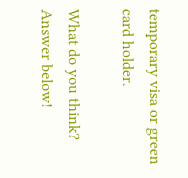temporary visa or green card holder.

What do you think? Answer below!